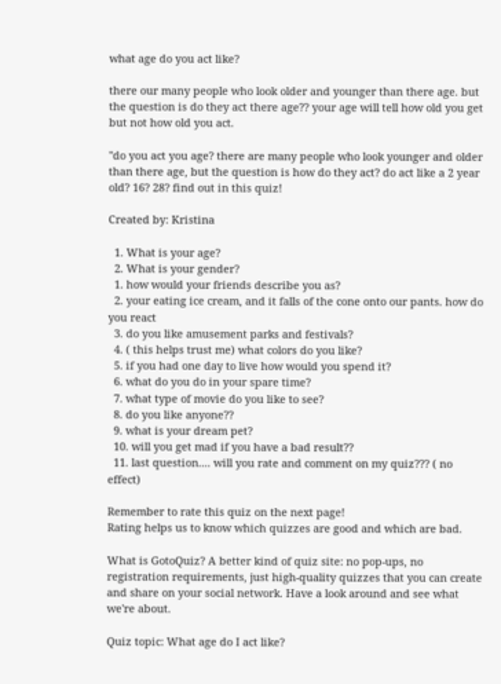what age do you act like?

there our many people who look older and younger than there age. but the question is do they act there age?? your age will tell how old you get but not how old you act.

"do you act you age? there are many people who look younger and older than there age, but the question is how do they act? do act like a 2 year old? 16? 28? find out in this quiz!

Created by: Kristina

  1. What is your age?
  2. What is your gender?
  1. how would your friends describe you as?
  2. your eating ice cream, and it falls of the cone onto our pants. how do you react
  3. do you like amusement parks and festivals?
  4. ( this helps trust me) what colors do you like?
  5. if you had one day to live how would you spend it?
  6. what do you do in your spare time?
  7. what type of movie do you like to see?
  8. do you like anyone??
  9. what is your dream pet?
  10. will you get mad if you have a bad result??
  11. last question.... will you rate and comment on my quiz??? ( no effect)

Remember to rate this quiz on the next page!
Rating helps us to know which quizzes are good and which are bad.

What is GotoQuiz? A better kind of quiz site: no pop-ups, no registration requirements, just high-quality quizzes that you can create and share on your social network. Have a look around and see what we're about.

Quiz topic: What age do I act like?